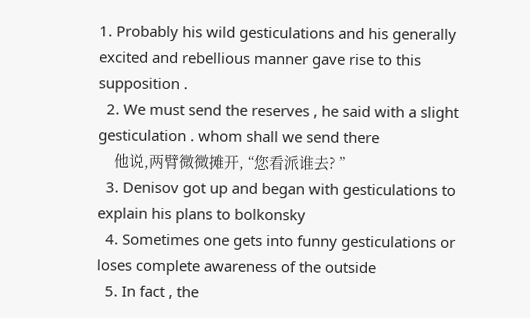1. Probably his wild gesticulations and his generally excited and rebellious manner gave rise to this supposition .
  2. We must send the reserves , he said with a slight gesticulation . whom shall we send there
    他说,两臂微微摊开, “您看派谁去? ”
  3. Denisov got up and began with gesticulations to explain his plans to bolkonsky
  4. Sometimes one gets into funny gesticulations or loses complete awareness of the outside
  5. In fact , the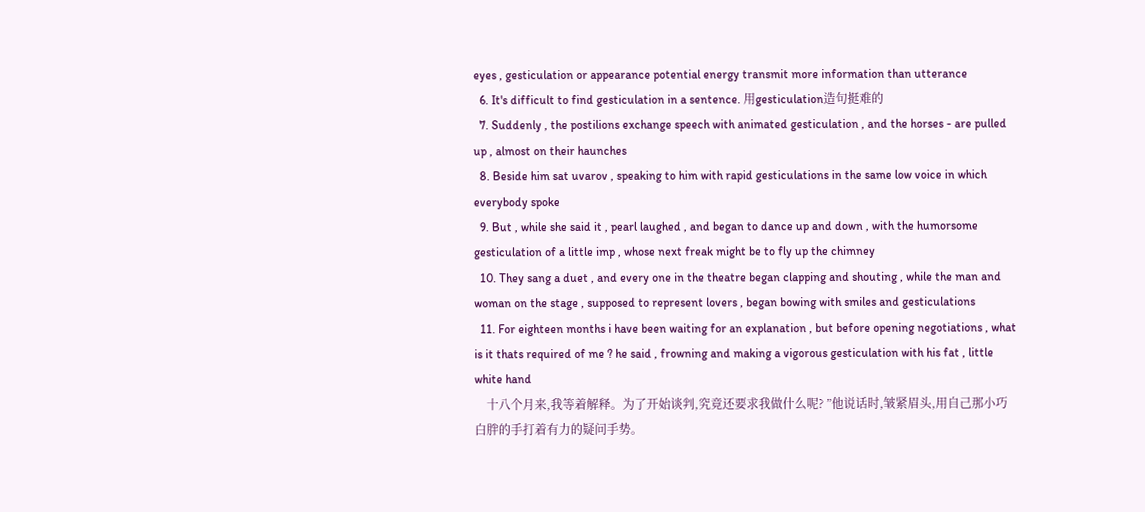eyes , gesticulation or appearance potential energy transmit more information than utterance
  6. It's difficult to find gesticulation in a sentence. 用gesticulation造句挺难的
  7. Suddenly , the postilions exchange speech with animated gesticulation , and the horses - are pulled up , almost on their haunches
  8. Beside him sat uvarov , speaking to him with rapid gesticulations in the same low voice in which everybody spoke
  9. But , while she said it , pearl laughed , and began to dance up and down , with the humorsome gesticulation of a little imp , whose next freak might be to fly up the chimney
  10. They sang a duet , and every one in the theatre began clapping and shouting , while the man and woman on the stage , supposed to represent lovers , began bowing with smiles and gesticulations
  11. For eighteen months i have been waiting for an explanation , but before opening negotiations , what is it thats required of me ? he said , frowning and making a vigorous gesticulation with his fat , little white hand
    十八个月来,我等着解释。为了开始谈判,究竟还要求我做什么呢? ”他说话时,皱紧眉头,用自己那小巧白胖的手打着有力的疑问手势。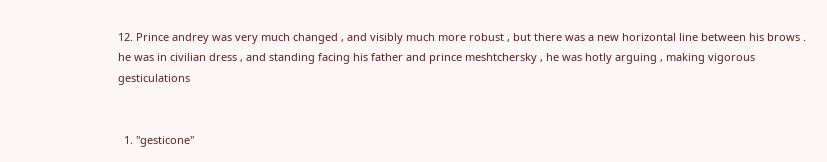12. Prince andrey was very much changed , and visibly much more robust , but there was a new horizontal line between his brows . he was in civilian dress , and standing facing his father and prince meshtchersky , he was hotly arguing , making vigorous gesticulations


  1. "gesticone"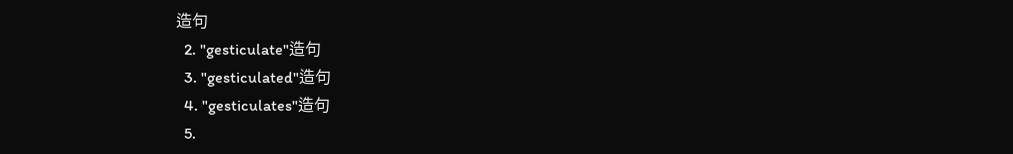造句
  2. "gesticulate"造句
  3. "gesticulated"造句
  4. "gesticulates"造句
  5.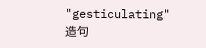"gesticulating"造句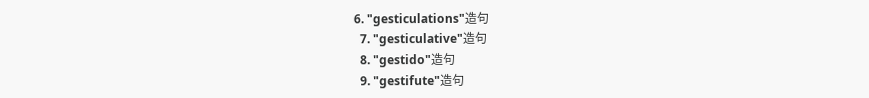6. "gesticulations"造句
  7. "gesticulative"造句
  8. "gestido"造句
  9. "gestifute"造句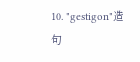10. "gestigon"造句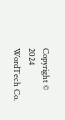Copyright © 2024 WordTech Co.